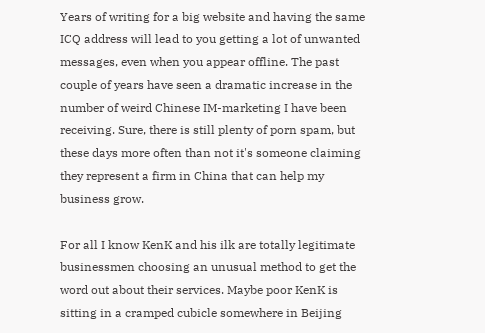Years of writing for a big website and having the same ICQ address will lead to you getting a lot of unwanted messages, even when you appear offline. The past couple of years have seen a dramatic increase in the number of weird Chinese IM-marketing I have been receiving. Sure, there is still plenty of porn spam, but these days more often than not it's someone claiming they represent a firm in China that can help my business grow.

For all I know KenK and his ilk are totally legitimate businessmen choosing an unusual method to get the word out about their services. Maybe poor KenK is sitting in a cramped cubicle somewhere in Beijing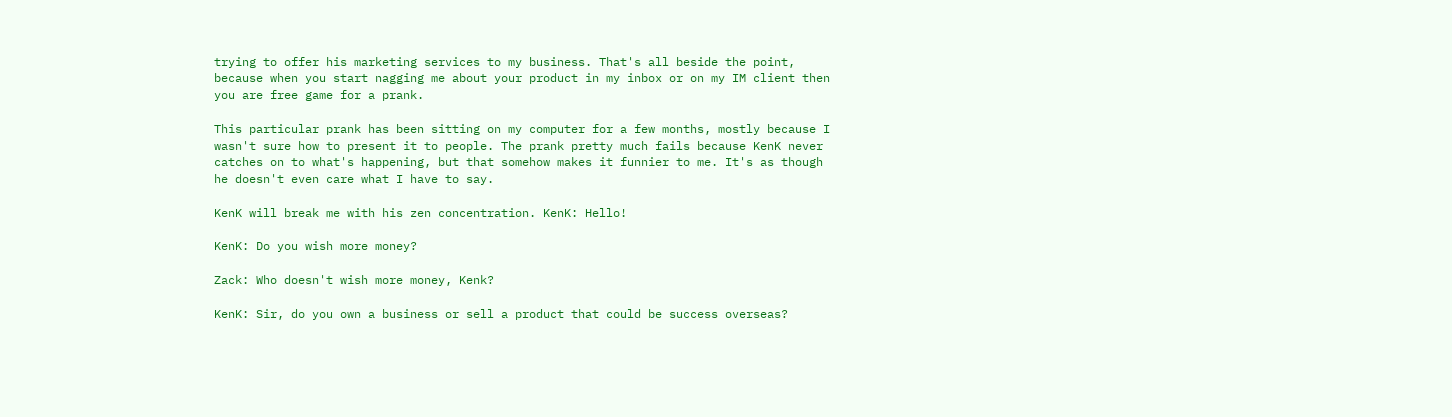trying to offer his marketing services to my business. That's all beside the point, because when you start nagging me about your product in my inbox or on my IM client then you are free game for a prank.

This particular prank has been sitting on my computer for a few months, mostly because I wasn't sure how to present it to people. The prank pretty much fails because KenK never catches on to what's happening, but that somehow makes it funnier to me. It's as though he doesn't even care what I have to say.

KenK will break me with his zen concentration. KenK: Hello!

KenK: Do you wish more money?

Zack: Who doesn't wish more money, Kenk?

KenK: Sir, do you own a business or sell a product that could be success overseas?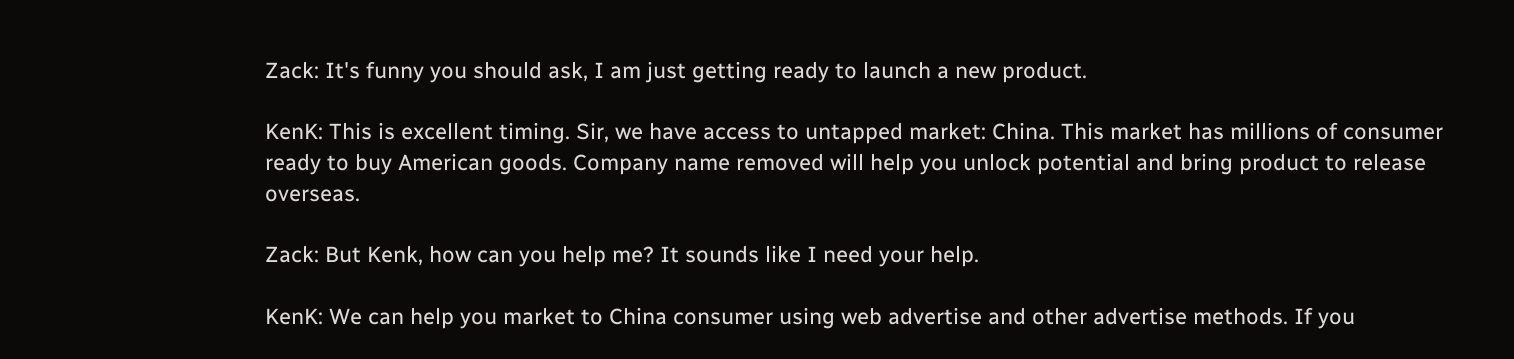Zack: It's funny you should ask, I am just getting ready to launch a new product.

KenK: This is excellent timing. Sir, we have access to untapped market: China. This market has millions of consumer ready to buy American goods. Company name removed will help you unlock potential and bring product to release overseas.

Zack: But Kenk, how can you help me? It sounds like I need your help.

KenK: We can help you market to China consumer using web advertise and other advertise methods. If you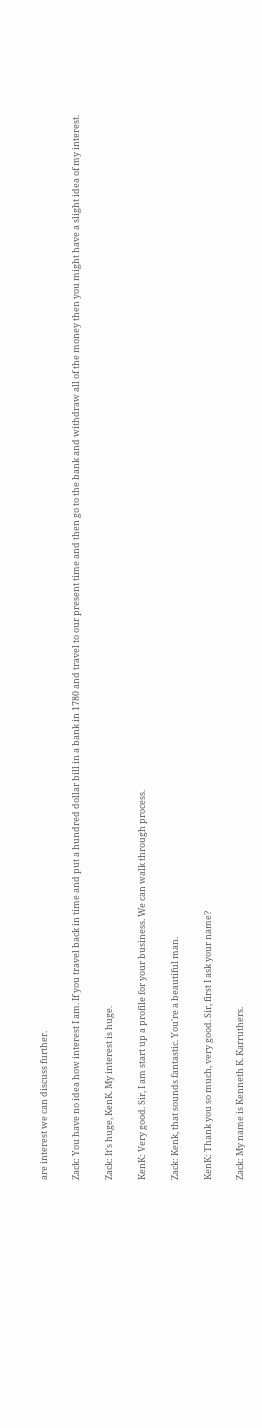are interest we can discuss further.

Zack: You have no idea how interest I am. If you travel back in time and put a hundred dollar bill in a bank in 1780 and travel to our present time and then go to the bank and withdraw all of the money then you might have a slight idea of my interest.

Zack: It's huge, KenK. My interest is huge.

KenK: Very good. Sir, I am start up a profile for your business. We can walk through process.

Zack: Kenk, that sounds fantastic. You're a beautiful man.

KenK: Thank you so much, very good. Sir, first I ask your name?

Zack: My name is Kenneth K. Karruthers.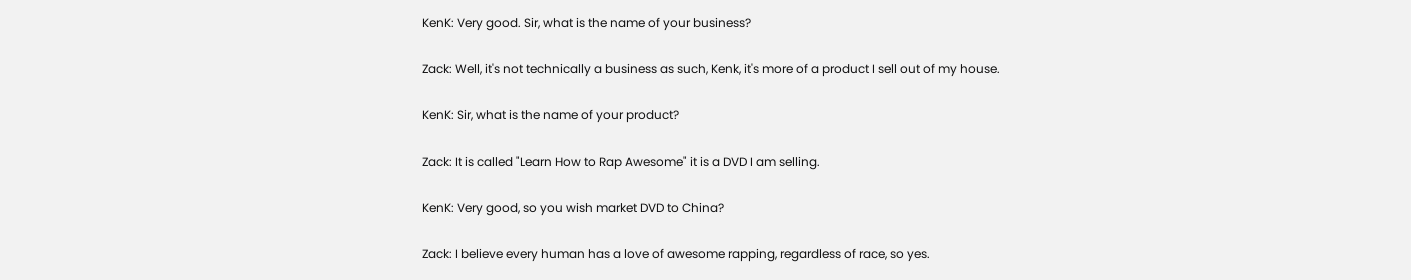KenK: Very good. Sir, what is the name of your business?

Zack: Well, it's not technically a business as such, Kenk, it's more of a product I sell out of my house.

KenK: Sir, what is the name of your product?

Zack: It is called "Learn How to Rap Awesome" it is a DVD I am selling.

KenK: Very good, so you wish market DVD to China?

Zack: I believe every human has a love of awesome rapping, regardless of race, so yes.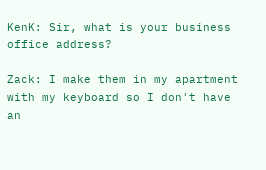KenK: Sir, what is your business office address?

Zack: I make them in my apartment with my keyboard so I don't have an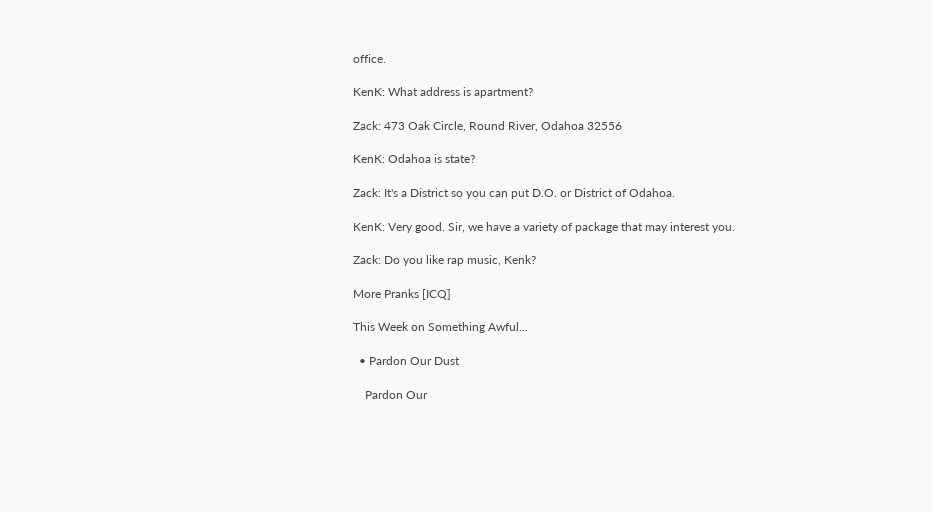office.

KenK: What address is apartment?

Zack: 473 Oak Circle, Round River, Odahoa 32556

KenK: Odahoa is state?

Zack: It's a District so you can put D.O. or District of Odahoa.

KenK: Very good. Sir, we have a variety of package that may interest you.

Zack: Do you like rap music, Kenk?

More Pranks [ICQ]

This Week on Something Awful...

  • Pardon Our Dust

    Pardon Our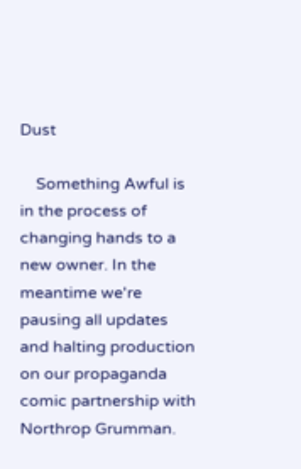Dust

    Something Awful is in the process of changing hands to a new owner. In the meantime we're pausing all updates and halting production on our propaganda comic partnership with Northrop Grumman.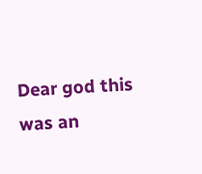Dear god this was an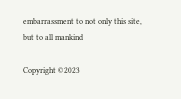embarrassment to not only this site, but to all mankind

Copyright ©2023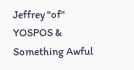Jeffrey "of" YOSPOS & Something Awful